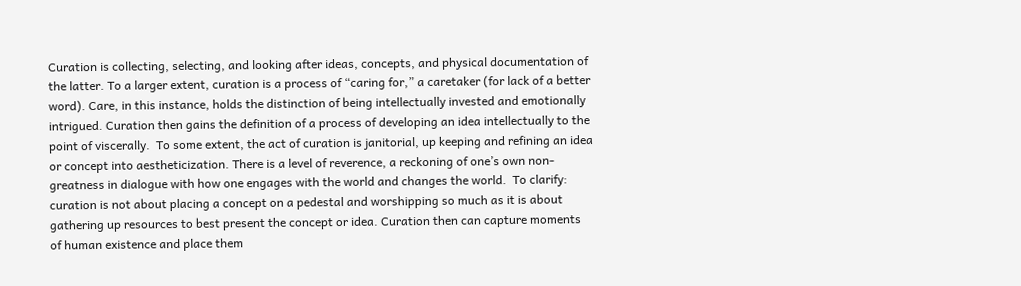Curation is collecting, selecting, and looking after ideas, concepts, and physical documentation of the latter. To a larger extent, curation is a process of “caring for,” a caretaker (for lack of a better word). Care, in this instance, holds the distinction of being intellectually invested and emotionally intrigued. Curation then gains the definition of a process of developing an idea intellectually to the point of viscerally.  To some extent, the act of curation is janitorial, up keeping and refining an idea or concept into aestheticization. There is a level of reverence, a reckoning of one’s own non-greatness in dialogue with how one engages with the world and changes the world.  To clarify: curation is not about placing a concept on a pedestal and worshipping so much as it is about gathering up resources to best present the concept or idea. Curation then can capture moments of human existence and place them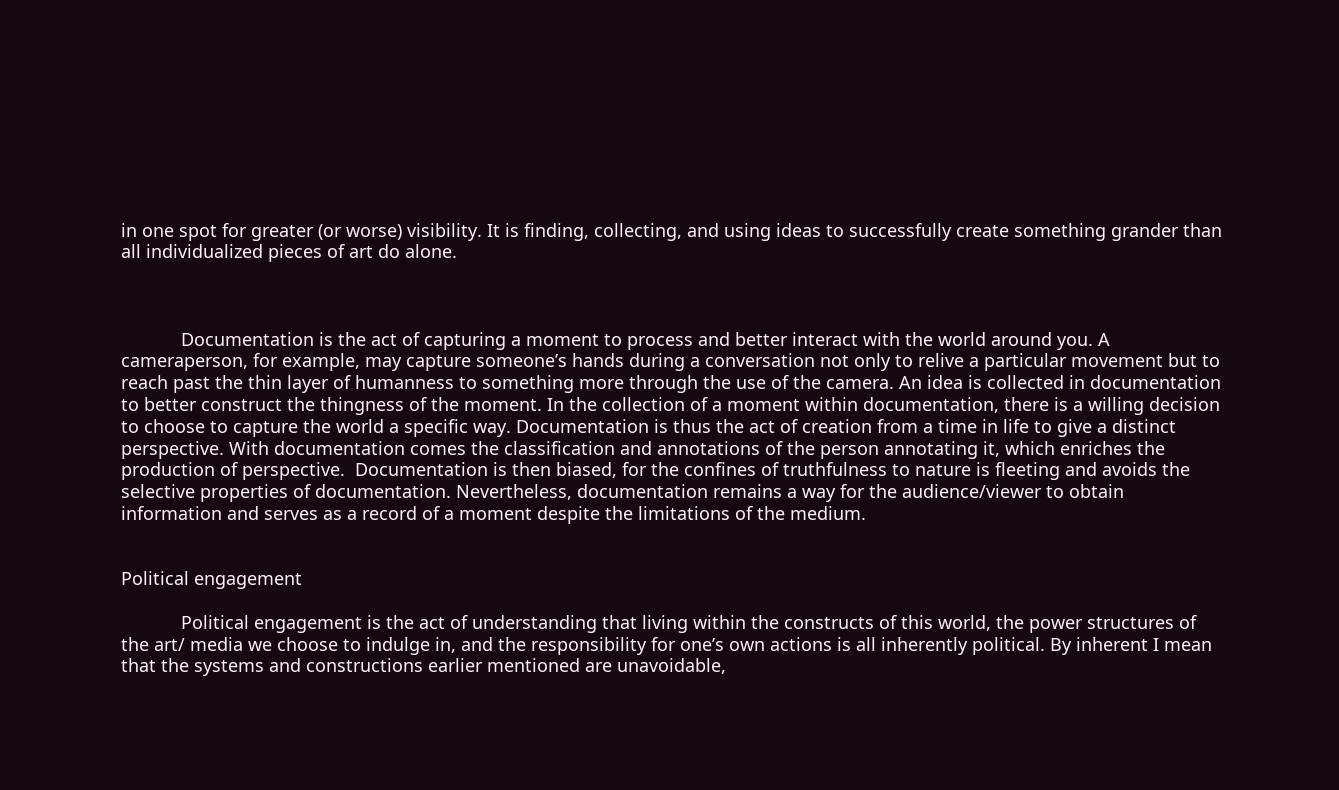in one spot for greater (or worse) visibility. It is finding, collecting, and using ideas to successfully create something grander than all individualized pieces of art do alone.



            Documentation is the act of capturing a moment to process and better interact with the world around you. A cameraperson, for example, may capture someone’s hands during a conversation not only to relive a particular movement but to reach past the thin layer of humanness to something more through the use of the camera. An idea is collected in documentation to better construct the thingness of the moment. In the collection of a moment within documentation, there is a willing decision to choose to capture the world a specific way. Documentation is thus the act of creation from a time in life to give a distinct perspective. With documentation comes the classification and annotations of the person annotating it, which enriches the production of perspective.  Documentation is then biased, for the confines of truthfulness to nature is fleeting and avoids the selective properties of documentation. Nevertheless, documentation remains a way for the audience/viewer to obtain information and serves as a record of a moment despite the limitations of the medium.


Political engagement

            Political engagement is the act of understanding that living within the constructs of this world, the power structures of the art/ media we choose to indulge in, and the responsibility for one’s own actions is all inherently political. By inherent I mean that the systems and constructions earlier mentioned are unavoidable,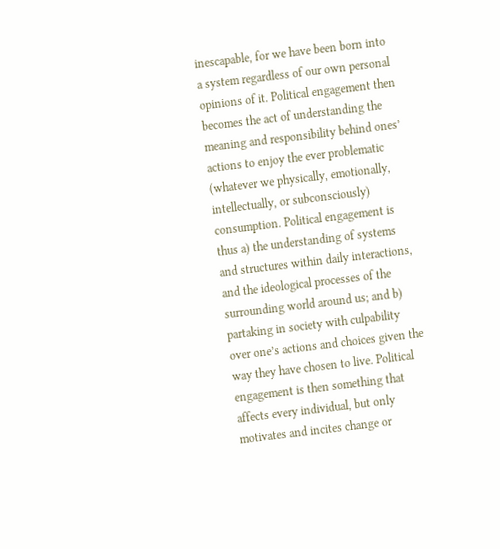inescapable, for we have been born into a system regardless of our own personal opinions of it. Political engagement then becomes the act of understanding the meaning and responsibility behind ones’ actions to enjoy the ever problematic (whatever we physically, emotionally, intellectually, or subconsciously) consumption. Political engagement is thus a) the understanding of systems and structures within daily interactions, and the ideological processes of the surrounding world around us; and b) partaking in society with culpability over one’s actions and choices given the way they have chosen to live. Political engagement is then something that affects every individual, but only motivates and incites change or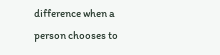difference when a person chooses to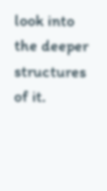look into the deeper structures of it.